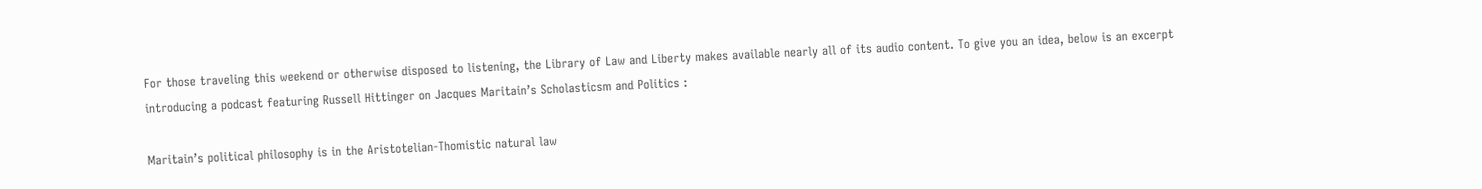For those traveling this weekend or otherwise disposed to listening, the Library of Law and Liberty makes available nearly all of its audio content. To give you an idea, below is an excerpt introducing a podcast featuring Russell Hittinger on Jacques Maritain’s Scholasticsm and Politics :

Maritain’s political philosophy is in the Aristotelian-Thomistic natural law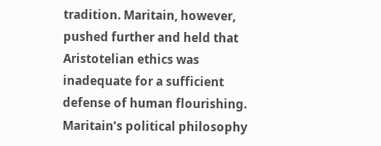tradition. Maritain, however, pushed further and held that Aristotelian ethics was inadequate for a sufficient defense of human flourishing. Maritain’s political philosophy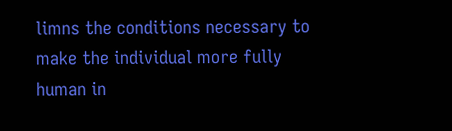limns the conditions necessary to make the individual more fully human in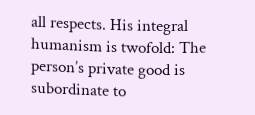all respects. His integral humanism is twofold: The person’s private good is subordinate to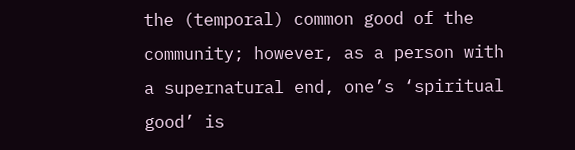the (temporal) common good of the community; however, as a person with a supernatural end, one’s ‘spiritual good’ is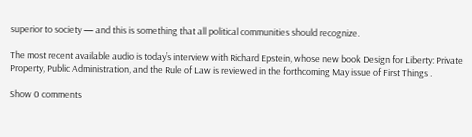superior to society — and this is something that all political communities should recognize.

The most recent available audio is today’s interview with Richard Epstein, whose new book Design for Liberty: Private Property, Public Administration, and the Rule of Law is reviewed in the forthcoming May issue of First Things .

Show 0 comments